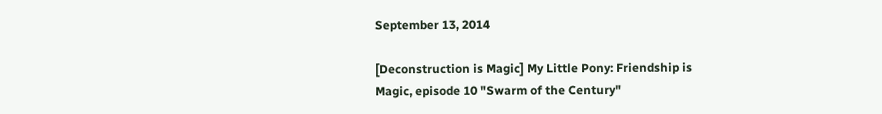September 13, 2014

[Deconstruction is Magic] My Little Pony: Friendship is Magic, episode 10 "Swarm of the Century"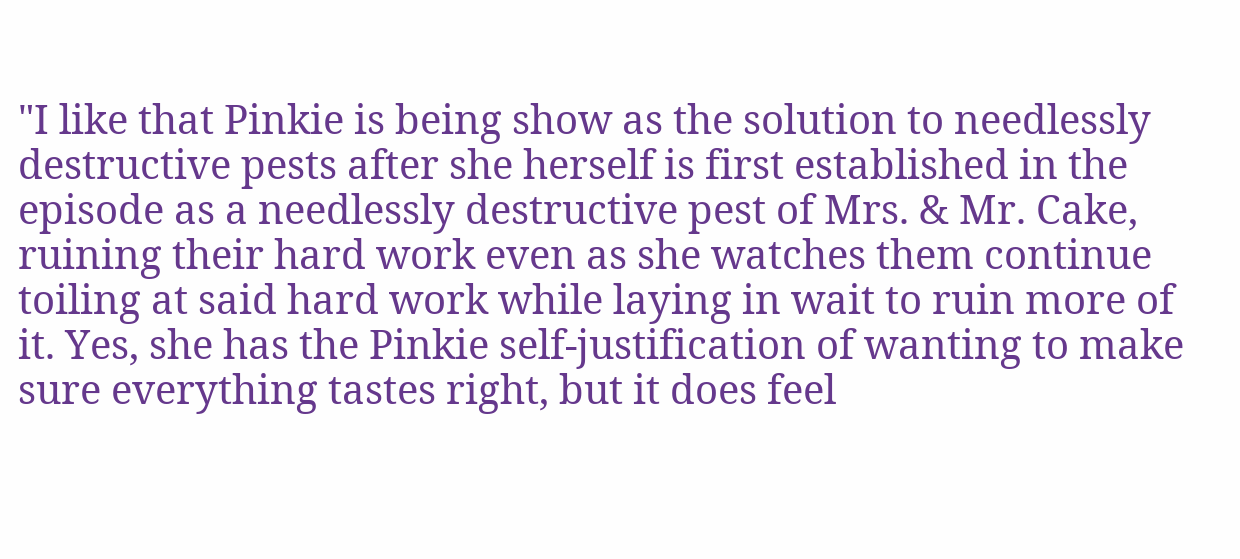"I like that Pinkie is being show as the solution to needlessly destructive pests after she herself is first established in the episode as a needlessly destructive pest of Mrs. & Mr. Cake, ruining their hard work even as she watches them continue toiling at said hard work while laying in wait to ruin more of it. Yes, she has the Pinkie self-justification of wanting to make sure everything tastes right, but it does feel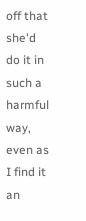off that she'd do it in such a harmful way, even as I find it an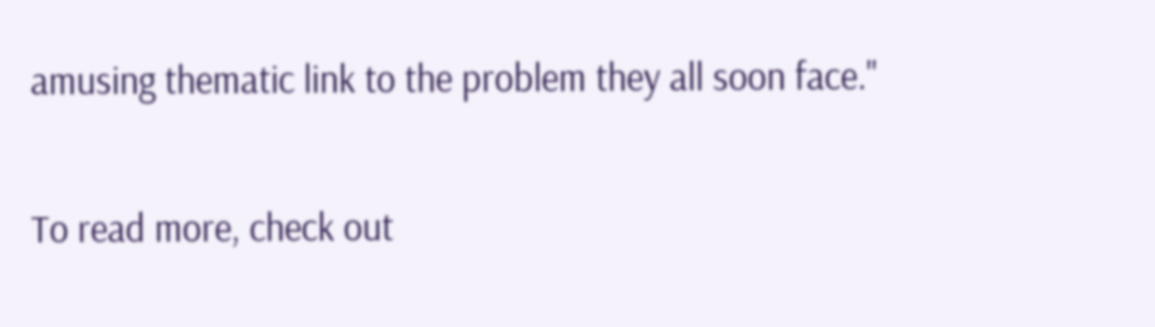amusing thematic link to the problem they all soon face."

To read more, check out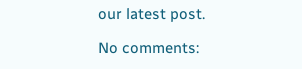our latest post.

No comments: